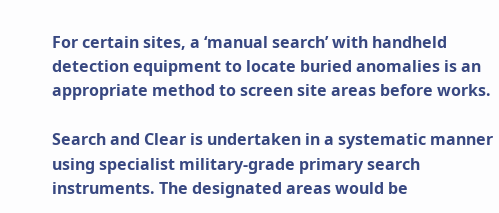For certain sites, a ‘manual search’ with handheld detection equipment to locate buried anomalies is an appropriate method to screen site areas before works.

Search and Clear is undertaken in a systematic manner using specialist military-grade primary search instruments. The designated areas would be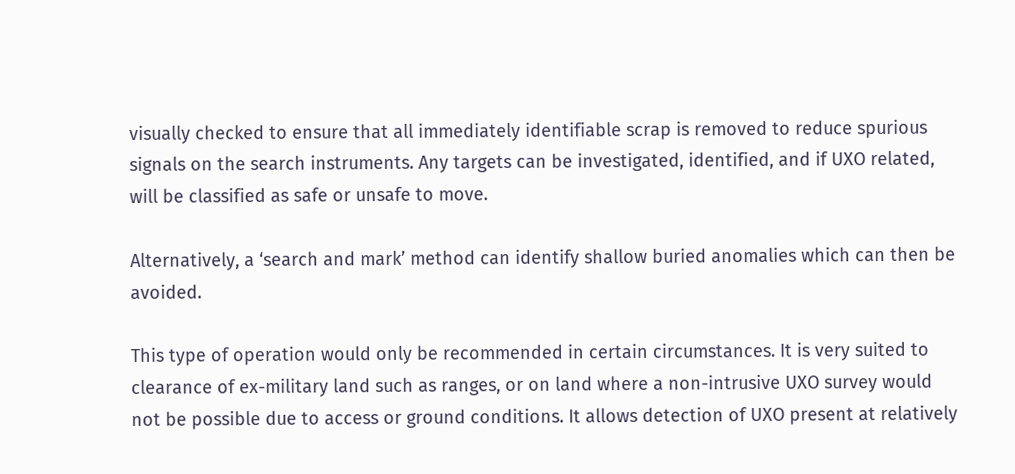visually checked to ensure that all immediately identifiable scrap is removed to reduce spurious signals on the search instruments. Any targets can be investigated, identified, and if UXO related, will be classified as safe or unsafe to move.

Alternatively, a ‘search and mark’ method can identify shallow buried anomalies which can then be avoided.

This type of operation would only be recommended in certain circumstances. It is very suited to clearance of ex-military land such as ranges, or on land where a non-intrusive UXO survey would not be possible due to access or ground conditions. It allows detection of UXO present at relatively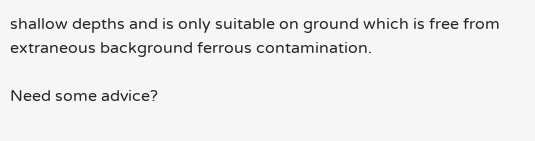shallow depths and is only suitable on ground which is free from extraneous background ferrous contamination.

Need some advice?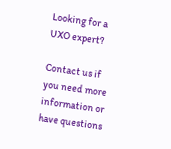Looking for a UXO expert?

Contact us if you need more information or have questions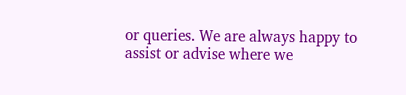or queries. We are always happy to assist or advise where we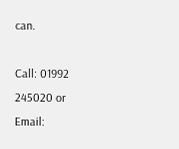can.

Call: 01992 245020 or Email: